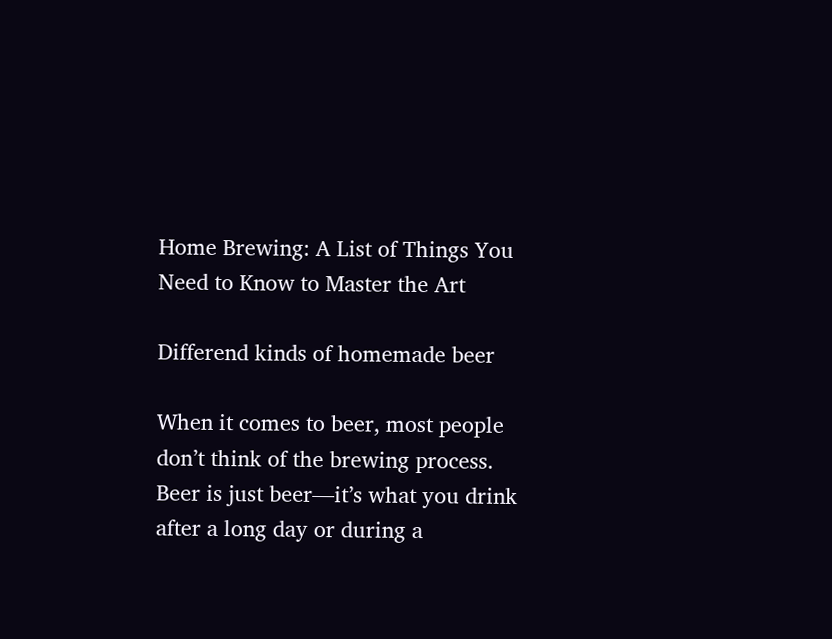Home Brewing: A List of Things You Need to Know to Master the Art

Differend kinds of homemade beer

When it comes to beer, most people don’t think of the brewing process. Beer is just beer—it’s what you drink after a long day or during a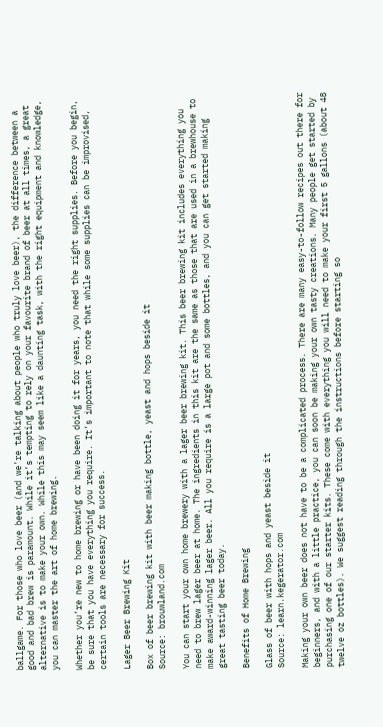ballgame. For those who love beer (and we’re talking about people who truly love beer), the difference between a good and bad brew is paramount. While it’s tempting to rely on your favourite brand of beer at all times, a great alternative is to make your own. While this may seem like a daunting task, with the right equipment and knowledge, you can master the art of home brewing.

Whether you’re new to home brewing or have been doing it for years, you need the right supplies. Before you begin, be sure that you have everything you require. It’s important to note that while some supplies can be improvised, certain tools are necessary for success.

Lager Beer Brewing Kit

Box of beer brewing kit with beer making bottle, yeast and hops beside it
Source: brouwland.com

You can start your own home brewery with a lager beer brewing kit. This beer brewing kit includes everything you need to brew lager beer at home. The ingredients in this kit are the same as those that are used in a brewhouse to make award-winning lager beer. All you require is a large pot and some bottles, and you can get started making great tasting beer today.

Benefits of Home Brewing

Glass of beer with hops and yeast beside it
Source: learn.kegerator.com

Making your own beer does not have to be a complicated process. There are many easy-to-follow recipes out there for beginners, and with a little practice, you can soon be making your own tasty creations. Many people get started by purchasing one of our starter kits. These come with everything you will need to make your first 5 gallons (about 48 twelve oz bottles). We suggest reading through the instructions before starting so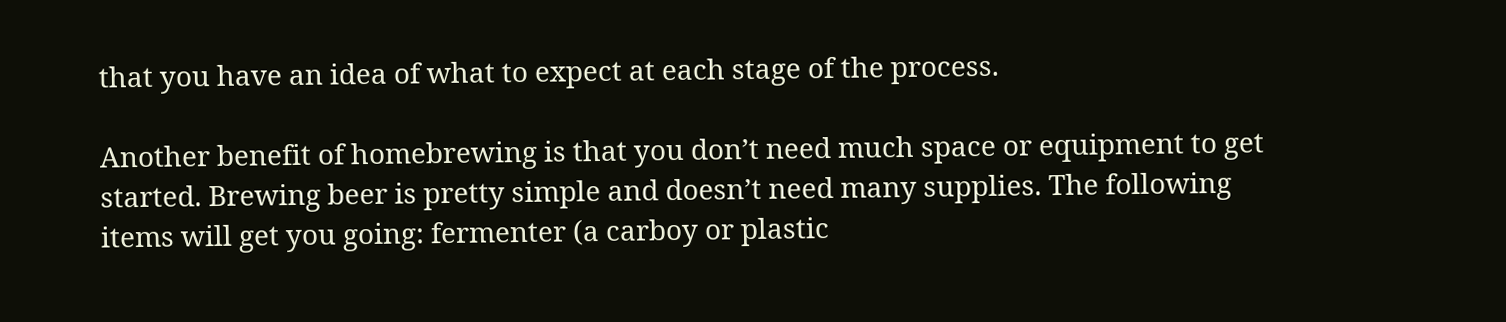that you have an idea of what to expect at each stage of the process.

Another benefit of homebrewing is that you don’t need much space or equipment to get started. Brewing beer is pretty simple and doesn’t need many supplies. The following items will get you going: fermenter (a carboy or plastic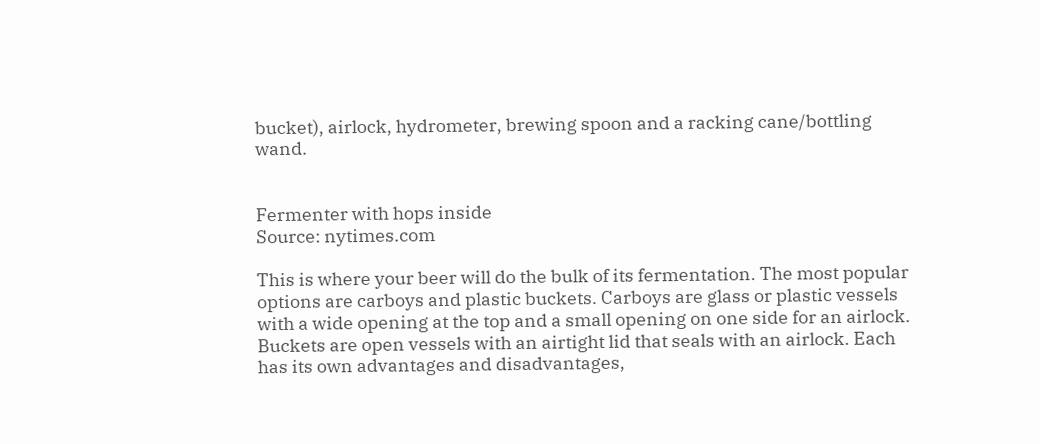bucket), airlock, hydrometer, brewing spoon and a racking cane/bottling wand.


Fermenter with hops inside
Source: nytimes.com

This is where your beer will do the bulk of its fermentation. The most popular options are carboys and plastic buckets. Carboys are glass or plastic vessels with a wide opening at the top and a small opening on one side for an airlock. Buckets are open vessels with an airtight lid that seals with an airlock. Each has its own advantages and disadvantages,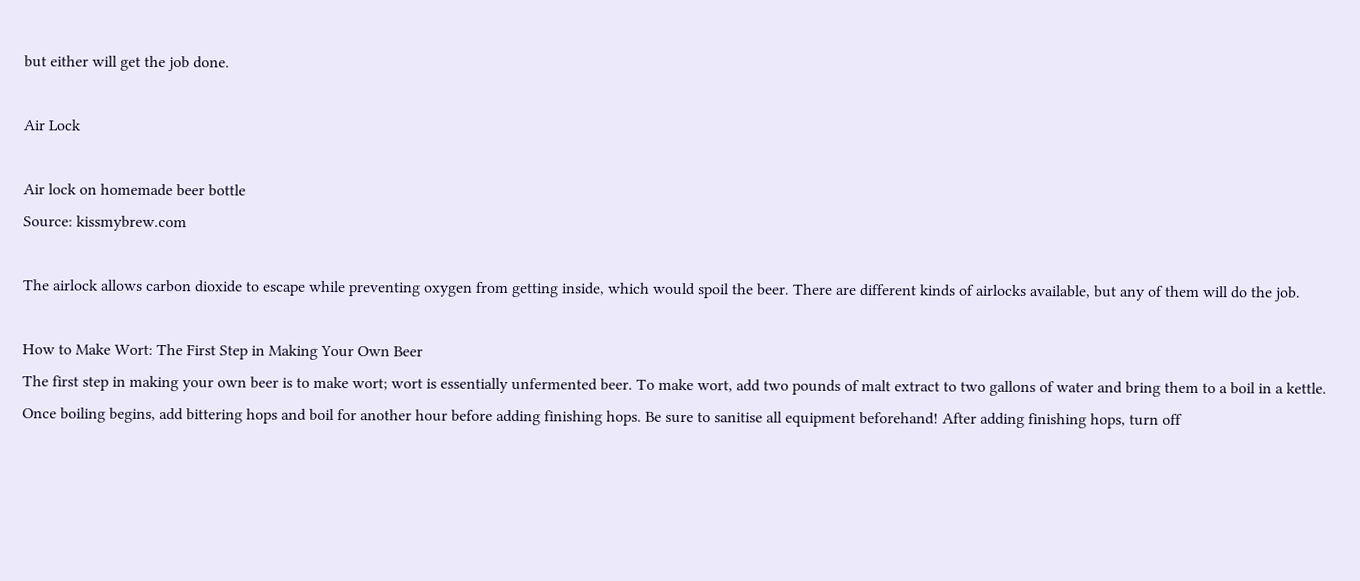but either will get the job done.

Air Lock

Air lock on homemade beer bottle
Source: kissmybrew.com

The airlock allows carbon dioxide to escape while preventing oxygen from getting inside, which would spoil the beer. There are different kinds of airlocks available, but any of them will do the job.

How to Make Wort: The First Step in Making Your Own Beer
The first step in making your own beer is to make wort; wort is essentially unfermented beer. To make wort, add two pounds of malt extract to two gallons of water and bring them to a boil in a kettle. Once boiling begins, add bittering hops and boil for another hour before adding finishing hops. Be sure to sanitise all equipment beforehand! After adding finishing hops, turn off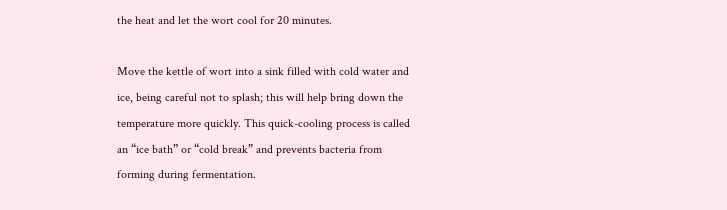the heat and let the wort cool for 20 minutes.

Move the kettle of wort into a sink filled with cold water and ice, being careful not to splash; this will help bring down the temperature more quickly. This quick-cooling process is called an “ice bath” or “cold break” and prevents bacteria from forming during fermentation.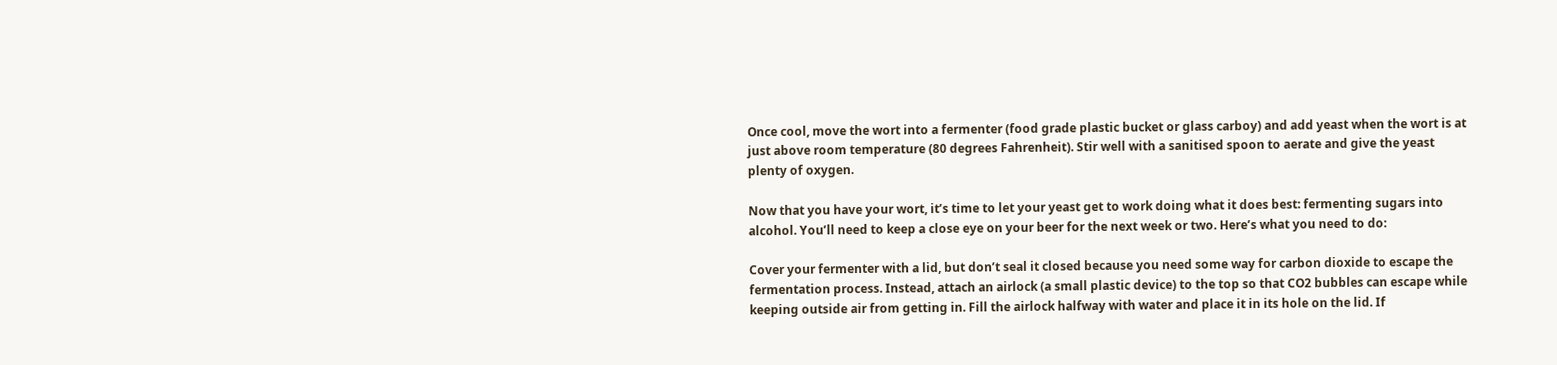Once cool, move the wort into a fermenter (food grade plastic bucket or glass carboy) and add yeast when the wort is at just above room temperature (80 degrees Fahrenheit). Stir well with a sanitised spoon to aerate and give the yeast plenty of oxygen.

Now that you have your wort, it’s time to let your yeast get to work doing what it does best: fermenting sugars into alcohol. You’ll need to keep a close eye on your beer for the next week or two. Here’s what you need to do:

Cover your fermenter with a lid, but don’t seal it closed because you need some way for carbon dioxide to escape the fermentation process. Instead, attach an airlock (a small plastic device) to the top so that CO2 bubbles can escape while keeping outside air from getting in. Fill the airlock halfway with water and place it in its hole on the lid. If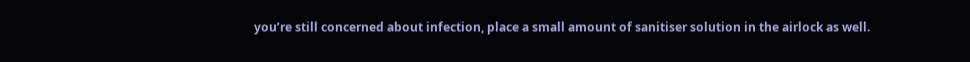you’re still concerned about infection, place a small amount of sanitiser solution in the airlock as well.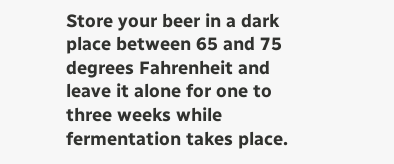Store your beer in a dark place between 65 and 75 degrees Fahrenheit and leave it alone for one to three weeks while fermentation takes place.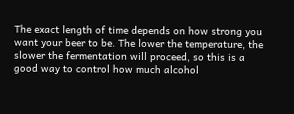The exact length of time depends on how strong you want your beer to be. The lower the temperature, the slower the fermentation will proceed, so this is a good way to control how much alcohol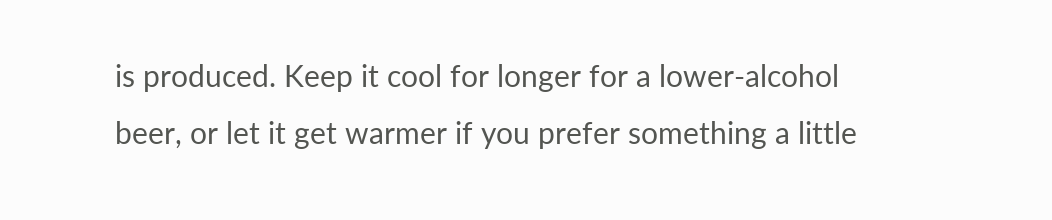is produced. Keep it cool for longer for a lower-alcohol beer, or let it get warmer if you prefer something a little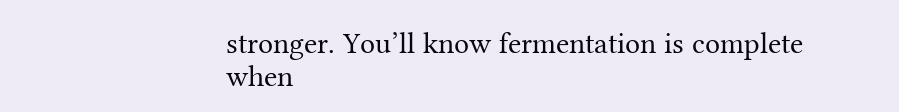stronger. You’ll know fermentation is complete when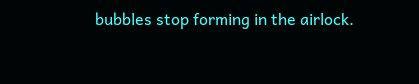bubbles stop forming in the airlock.